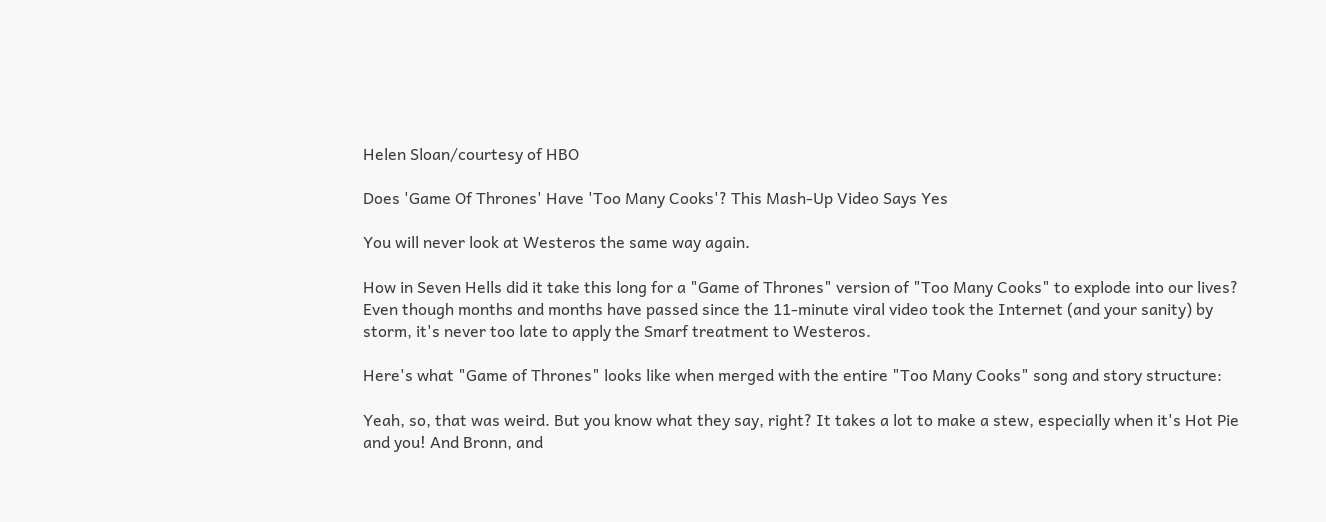Helen Sloan/courtesy of HBO

Does 'Game Of Thrones' Have 'Too Many Cooks'? This Mash-Up Video Says Yes

You will never look at Westeros the same way again.

How in Seven Hells did it take this long for a "Game of Thrones" version of "Too Many Cooks" to explode into our lives? Even though months and months have passed since the 11-minute viral video took the Internet (and your sanity) by storm, it's never too late to apply the Smarf treatment to Westeros.

Here's what "Game of Thrones" looks like when merged with the entire "Too Many Cooks" song and story structure:

Yeah, so, that was weird. But you know what they say, right? It takes a lot to make a stew, especially when it's Hot Pie and you! And Bronn, and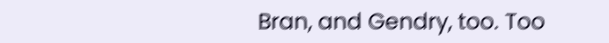Bran, and Gendry, too. Too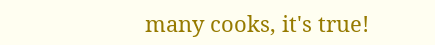many cooks, it's true!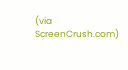(via ScreenCrush.com)